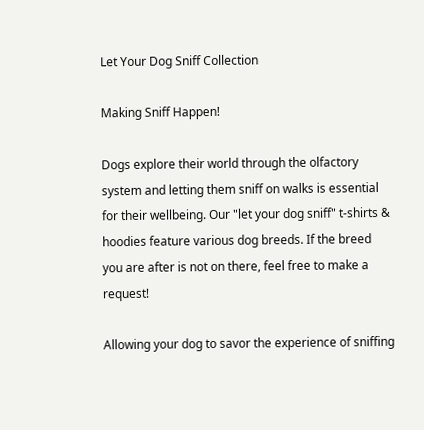Let Your Dog Sniff Collection

Making Sniff Happen!

Dogs explore their world through the olfactory system and letting them sniff on walks is essential for their wellbeing. Our "let your dog sniff" t-shirts & hoodies feature various dog breeds. If the breed you are after is not on there, feel free to make a request!

Allowing your dog to savor the experience of sniffing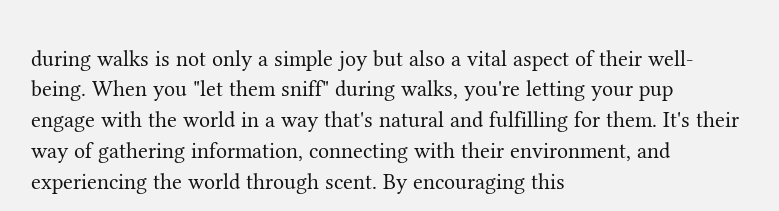during walks is not only a simple joy but also a vital aspect of their well-being. When you "let them sniff" during walks, you're letting your pup engage with the world in a way that's natural and fulfilling for them. It's their way of gathering information, connecting with their environment, and experiencing the world through scent. By encouraging this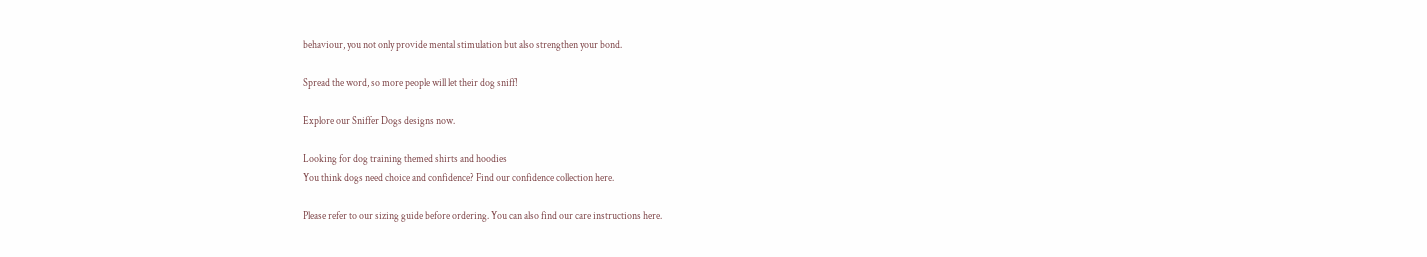behaviour, you not only provide mental stimulation but also strengthen your bond.

Spread the word, so more people will let their dog sniff!

Explore our Sniffer Dogs designs now.

Looking for dog training themed shirts and hoodies
You think dogs need choice and confidence? Find our confidence collection here.

Please refer to our sizing guide before ordering. You can also find our care instructions here.